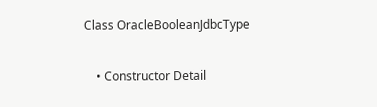Class OracleBooleanJdbcType

    • Constructor Detail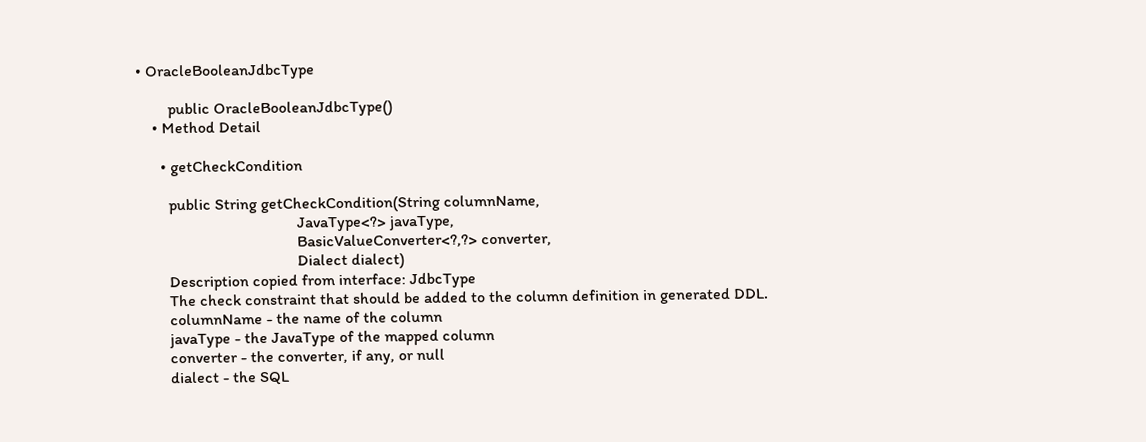• OracleBooleanJdbcType

        public OracleBooleanJdbcType()
    • Method Detail

      • getCheckCondition

        public String getCheckCondition(String columnName,
                                        JavaType<?> javaType,
                                        BasicValueConverter<?,?> converter,
                                        Dialect dialect)
        Description copied from interface: JdbcType
        The check constraint that should be added to the column definition in generated DDL.
        columnName - the name of the column
        javaType - the JavaType of the mapped column
        converter - the converter, if any, or null
        dialect - the SQL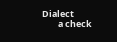Dialect
        a check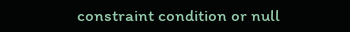constraint condition or null